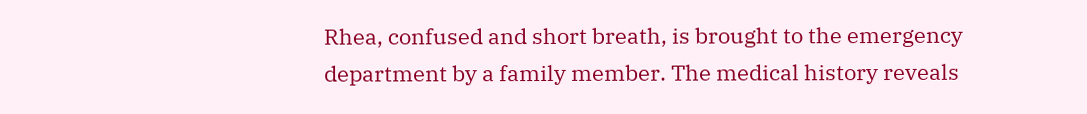Rhea, confused and short breath, is brought to the emergency department by a family member. The medical history reveals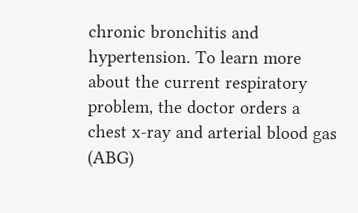chronic bronchitis and hypertension. To learn more about the current respiratory problem, the doctor orders a chest x-ray and arterial blood gas (ABG)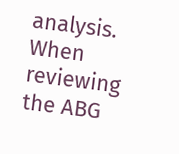analysis. When reviewing the ABG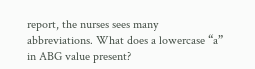report, the nurses sees many abbreviations. What does a lowercase “a” in ABG value present?